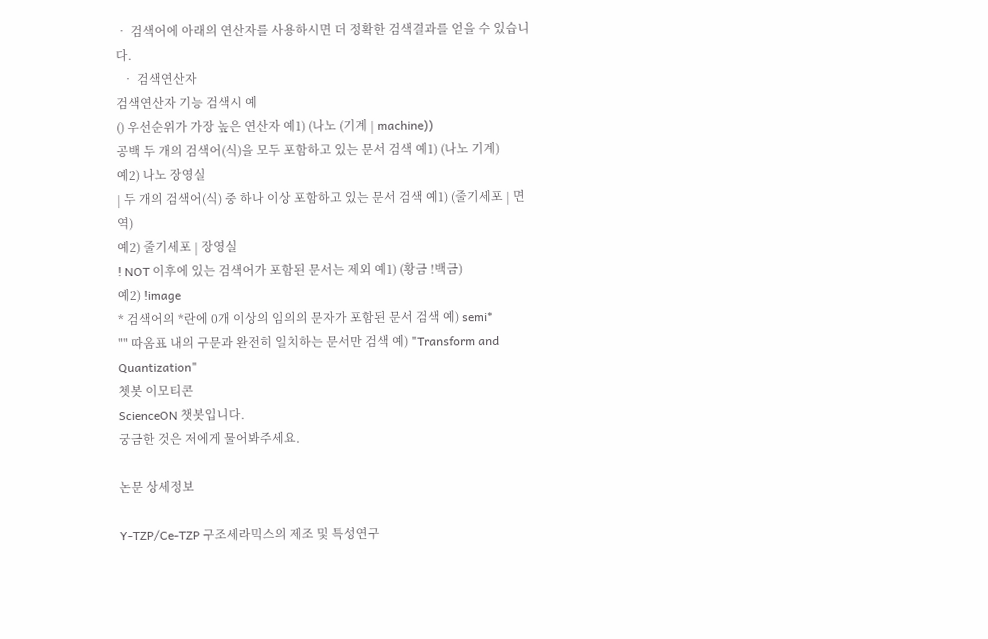• 검색어에 아래의 연산자를 사용하시면 더 정확한 검색결과를 얻을 수 있습니다.
  • 검색연산자
검색연산자 기능 검색시 예
() 우선순위가 가장 높은 연산자 예1) (나노 (기계 | machine))
공백 두 개의 검색어(식)을 모두 포함하고 있는 문서 검색 예1) (나노 기계)
예2) 나노 장영실
| 두 개의 검색어(식) 중 하나 이상 포함하고 있는 문서 검색 예1) (줄기세포 | 면역)
예2) 줄기세포 | 장영실
! NOT 이후에 있는 검색어가 포함된 문서는 제외 예1) (황금 !백금)
예2) !image
* 검색어의 *란에 0개 이상의 임의의 문자가 포함된 문서 검색 예) semi*
"" 따옴표 내의 구문과 완전히 일치하는 문서만 검색 예) "Transform and Quantization"
쳇봇 이모티콘
ScienceON 챗봇입니다.
궁금한 것은 저에게 물어봐주세요.

논문 상세정보

Y-TZP/Ce-TZP 구조세라믹스의 제조 및 특성연구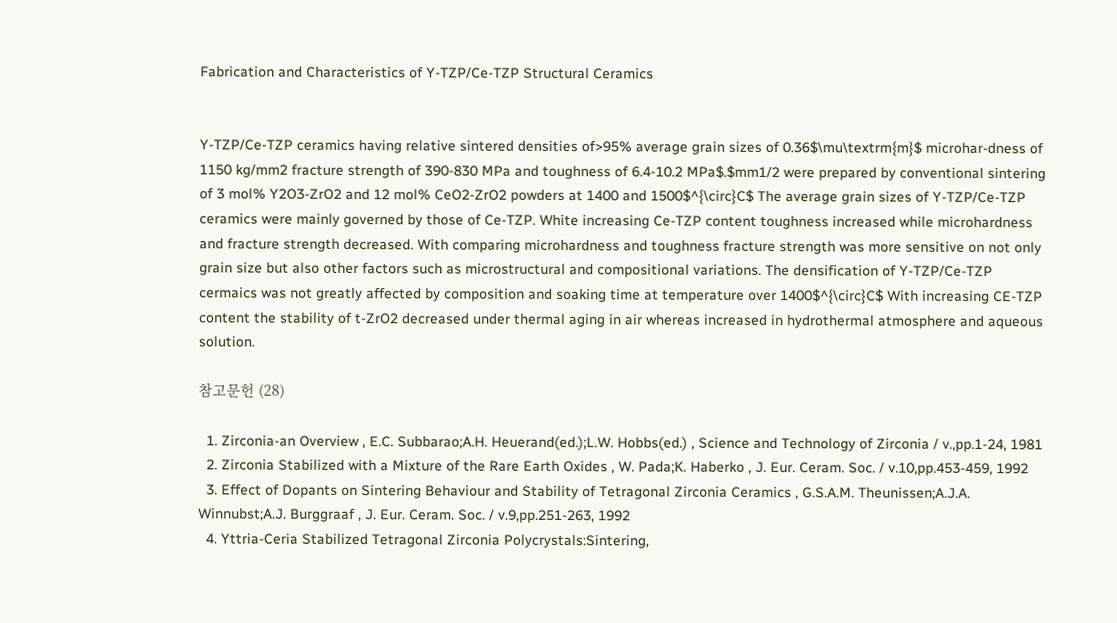Fabrication and Characteristics of Y-TZP/Ce-TZP Structural Ceramics


Y-TZP/Ce-TZP ceramics having relative sintered densities of>95% average grain sizes of 0.36$\mu\textrm{m}$ microhar-dness of 1150 kg/mm2 fracture strength of 390-830 MPa and toughness of 6.4-10.2 MPa$.$mm1/2 were prepared by conventional sintering of 3 mol% Y2O3-ZrO2 and 12 mol% CeO2-ZrO2 powders at 1400 and 1500$^{\circ}C$ The average grain sizes of Y-TZP/Ce-TZP ceramics were mainly governed by those of Ce-TZP. White increasing Ce-TZP content toughness increased while microhardness and fracture strength decreased. With comparing microhardness and toughness fracture strength was more sensitive on not only grain size but also other factors such as microstructural and compositional variations. The densification of Y-TZP/Ce-TZP cermaics was not greatly affected by composition and soaking time at temperature over 1400$^{\circ}C$ With increasing CE-TZP content the stability of t-ZrO2 decreased under thermal aging in air whereas increased in hydrothermal atmosphere and aqueous solution.

참고문헌 (28)

  1. Zirconia-an Overview , E.C. Subbarao;A.H. Heuerand(ed.);L.W. Hobbs(ed.) , Science and Technology of Zirconia / v.,pp.1-24, 1981
  2. Zirconia Stabilized with a Mixture of the Rare Earth Oxides , W. Pada;K. Haberko , J. Eur. Ceram. Soc. / v.10,pp.453-459, 1992
  3. Effect of Dopants on Sintering Behaviour and Stability of Tetragonal Zirconia Ceramics , G.S.A.M. Theunissen;A.J.A. Winnubst;A.J. Burggraaf , J. Eur. Ceram. Soc. / v.9,pp.251-263, 1992
  4. Yttria-Ceria Stabilized Tetragonal Zirconia Polycrystals:Sintering,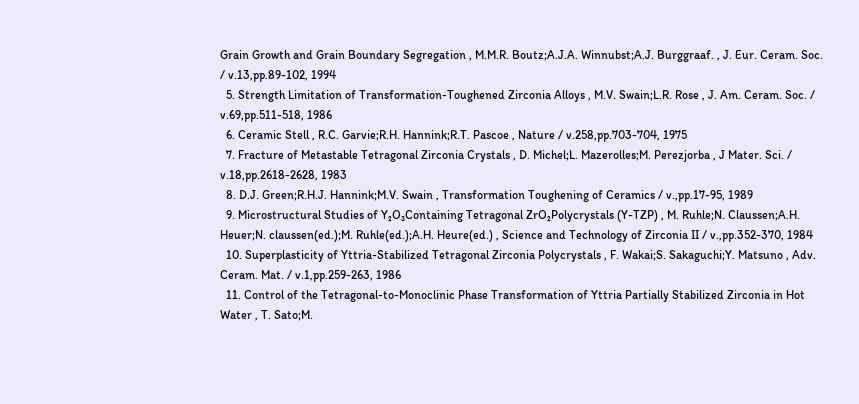Grain Growth and Grain Boundary Segregation , M.M.R. Boutz;A.J.A. Winnubst;A.J. Burggraaf. , J. Eur. Ceram. Soc. / v.13,pp.89-102, 1994
  5. Strength Limitation of Transformation-Toughened Zirconia Alloys , M.V. Swain;L.R. Rose , J. Am. Ceram. Soc. / v.69,pp.511-518, 1986
  6. Ceramic Stell , R.C. Garvie;R.H. Hannink;R.T. Pascoe , Nature / v.258,pp.703-704, 1975
  7. Fracture of Metastable Tetragonal Zirconia Crystals , D. Michel;L. Mazerolles;M. Perezjorba , J Mater. Sci. / v.18,pp.2618-2628, 1983
  8. D.J. Green;R.H.J. Hannink;M.V. Swain , Transformation Toughening of Ceramics / v.,pp.17-95, 1989
  9. Microstructural Studies of Y₂O₃Containing Tetragonal ZrO₂Polycrystals (Y-TZP) , M. Ruhle;N. Claussen;A.H. Heuer;N. claussen(ed.);M. Ruhle(ed.);A.H. Heure(ed.) , Science and Technology of Zirconia II / v.,pp.352-370, 1984
  10. Superplasticity of Yttria-Stabilized Tetragonal Zirconia Polycrystals , F. Wakai;S. Sakaguchi;Y. Matsuno , Adv. Ceram. Mat. / v.1,pp.259-263, 1986
  11. Control of the Tetragonal-to-Monoclinic Phase Transformation of Yttria Partially Stabilized Zirconia in Hot Water , T. Sato;M.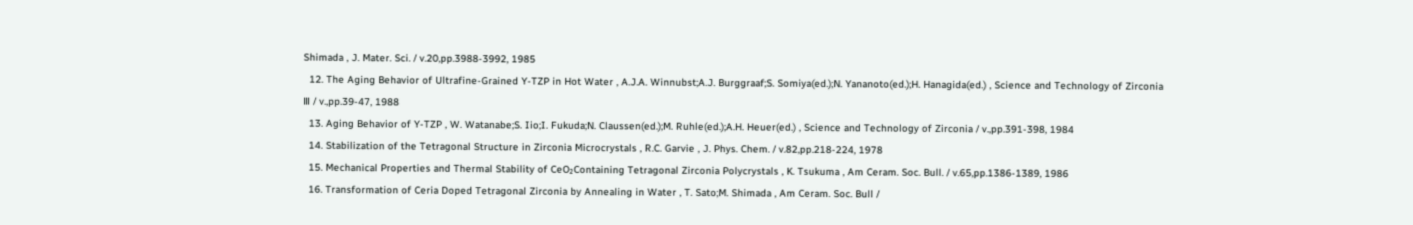Shimada , J. Mater. Sci. / v.20,pp.3988-3992, 1985
  12. The Aging Behavior of Ultrafine-Grained Y-TZP in Hot Water , A.J.A. Winnubst;A.J. Burggraaf;S. Somiya(ed.);N. Yananoto(ed.);H. Hanagida(ed.) , Science and Technology of Zirconia Ⅲ / v.,pp.39-47, 1988
  13. Aging Behavior of Y-TZP , W. Watanabe;S. Iio;I. Fukuda;N. Claussen(ed.);M. Ruhle(ed.);A.H. Heuer(ed.) , Science and Technology of Zirconia / v.,pp.391-398, 1984
  14. Stabilization of the Tetragonal Structure in Zirconia Microcrystals , R.C. Garvie , J. Phys. Chem. / v.82,pp.218-224, 1978
  15. Mechanical Properties and Thermal Stability of CeO₂Containing Tetragonal Zirconia Polycrystals , K. Tsukuma , Am Ceram. Soc. Bull. / v.65,pp.1386-1389, 1986
  16. Transformation of Ceria Doped Tetragonal Zirconia by Annealing in Water , T. Sato;M. Shimada , Am Ceram. Soc. Bull /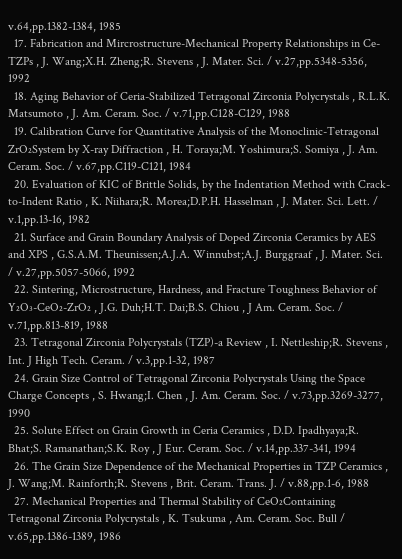v.64,pp.1382-1384, 1985
  17. Fabrication and Mircrostructure-Mechanical Property Relationships in Ce-TZPs , J. Wang;X.H. Zheng;R. Stevens , J. Mater. Sci. / v.27,pp.5348-5356, 1992
  18. Aging Behavior of Ceria-Stabilized Tetragonal Zirconia Polycrystals , R.L.K. Matsumoto , J. Am. Ceram. Soc. / v.71,pp.C128-C129, 1988
  19. Calibration Curve for Quantitative Analysis of the Monoclinic-Tetragonal ZrO₂System by X-ray Diffraction , H. Toraya;M. Yoshimura;S. Somiya , J. Am. Ceram. Soc. / v.67,pp.C119-C121, 1984
  20. Evaluation of KIC of Brittle Solids, by the Indentation Method with Crack-to-Indent Ratio , K. Niihara;R. Morea;D.P.H. Hasselman , J. Mater. Sci. Lett. / v.1,pp.13-16, 1982
  21. Surface and Grain Boundary Analysis of Doped Zirconia Ceramics by AES and XPS , G.S.A.M. Theunissen;A.J.A. Winnubst;A.J. Burggraaf , J. Mater. Sci. / v.27,pp.5057-5066, 1992
  22. Sintering, Microstructure, Hardness, and Fracture Toughness Behavior of Y₂O₃-CeO₂-ZrO₂ , J.G. Duh;H.T. Dai;B.S. Chiou , J Am. Ceram. Soc. / v.71,pp.813-819, 1988
  23. Tetragonal Zirconia Polycrystals (TZP)-a Review , I. Nettleship;R. Stevens , Int. J High Tech. Ceram. / v.3,pp.1-32, 1987
  24. Grain Size Control of Tetragonal Zirconia Polycrystals Using the Space Charge Concepts , S. Hwang;I. Chen , J. Am. Ceram. Soc. / v.73,pp.3269-3277, 1990
  25. Solute Effect on Grain Growth in Ceria Ceramics , D.D. Ipadhyaya;R. Bhat;S. Ramanathan;S.K. Roy , J Eur. Ceram. Soc. / v.14,pp.337-341, 1994
  26. The Grain Size Dependence of the Mechanical Properties in TZP Ceramics , J. Wang;M. Rainforth;R. Stevens , Brit. Ceram. Trans. J. / v.88,pp.1-6, 1988
  27. Mechanical Properties and Thermal Stability of CeO₂Containing Tetragonal Zirconia Polycrystals , K. Tsukuma , Am. Ceram. Soc. Bull / v.65,pp.1386-1389, 1986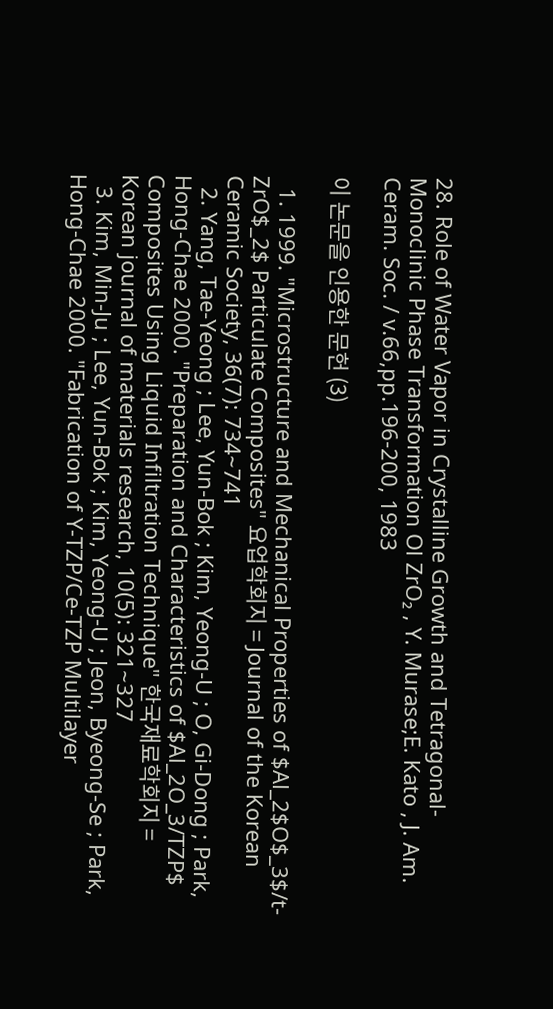28. Role of Water Vapor in Crystalline Growth and Tetragonal-Monoclinic Phase Transformation Ol ZrO₂ , Y. Murase;E. Kato , J. Am. Ceram. Soc. / v.66,pp.196-200, 1983

이 논문을 인용한 문헌 (3)

  1. 1999. "Microstructure and Mechanical Properties of $Al_2$O$_3$/t-ZrO$_2$ Particulate Composites" 요업학회지 = Journal of the Korean Ceramic Society, 36(7): 734~741
  2. Yang, Tae-Yeong ; Lee, Yun-Bok ; Kim, Yeong-U ; O, Gi-Dong ; Park, Hong-Chae 2000. "Preparation and Characteristics of $Al_2O_3/TZP$ Composites Using Liquid Infiltration Technique" 한국재료학회지 = Korean journal of materials research, 10(5): 321~327
  3. Kim, Min-Ju ; Lee, Yun-Bok ; Kim, Yeong-U ; Jeon, Byeong-Se ; Park, Hong-Chae 2000. "Fabrication of Y-TZP/Ce-TZP Multilayer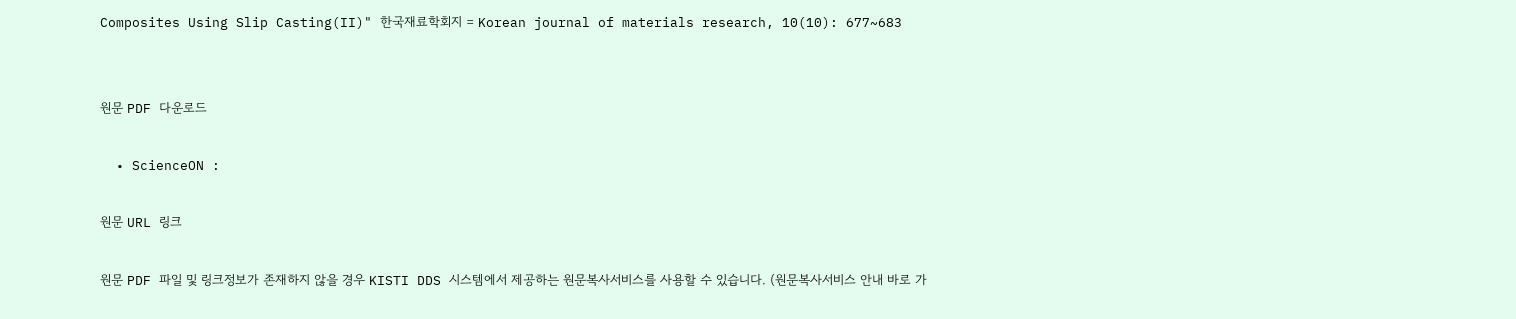Composites Using Slip Casting(II)" 한국재료학회지 = Korean journal of materials research, 10(10): 677~683


원문 PDF 다운로드

  • ScienceON :

원문 URL 링크

원문 PDF 파일 및 링크정보가 존재하지 않을 경우 KISTI DDS 시스템에서 제공하는 원문복사서비스를 사용할 수 있습니다. (원문복사서비스 안내 바로 가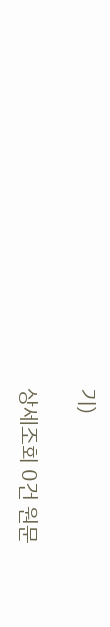기)

상세조회 0건 원문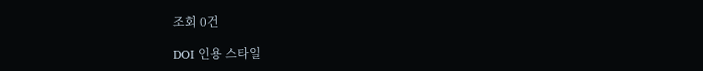조회 0건

DOI 인용 스타일